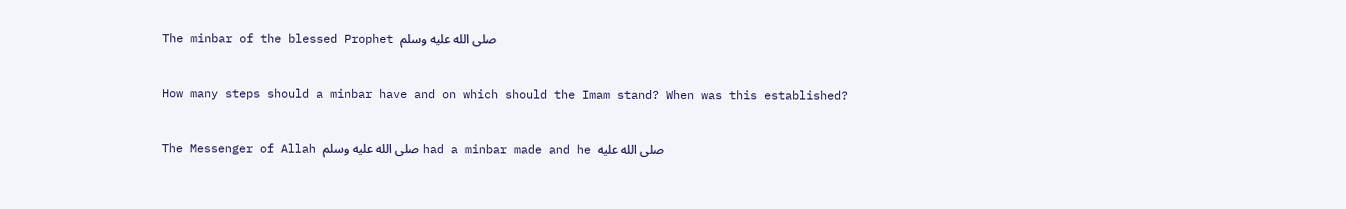The minbar of the blessed Prophet صلى الله عليه وسلم


How many steps should a minbar have and on which should the Imam stand? When was this established?


The Messenger of Allah صلى الله عليه وسلم had a minbar made and he صلى الله عليه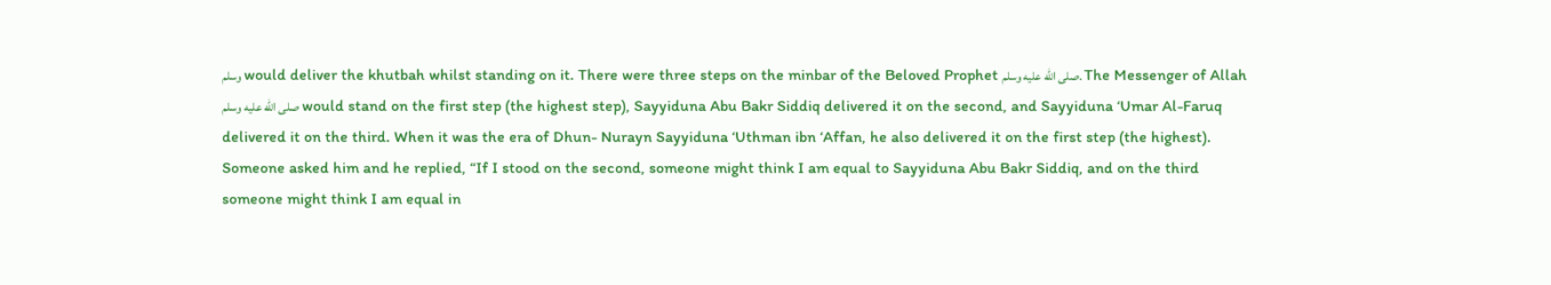وسلم would deliver the khutbah whilst standing on it. There were three steps on the minbar of the Beloved Prophet صلى الله عليه وسلم. The Messenger of Allah صلى الله عليه وسلم would stand on the first step (the highest step), Sayyiduna Abu Bakr Siddiq delivered it on the second, and Sayyiduna ‘Umar Al-Faruq delivered it on the third. When it was the era of Dhun- Nurayn Sayyiduna ‘Uthman ibn ‘Affan, he also delivered it on the first step (the highest). Someone asked him and he replied, “If I stood on the second, someone might think I am equal to Sayyiduna Abu Bakr Siddiq, and on the third someone might think I am equal in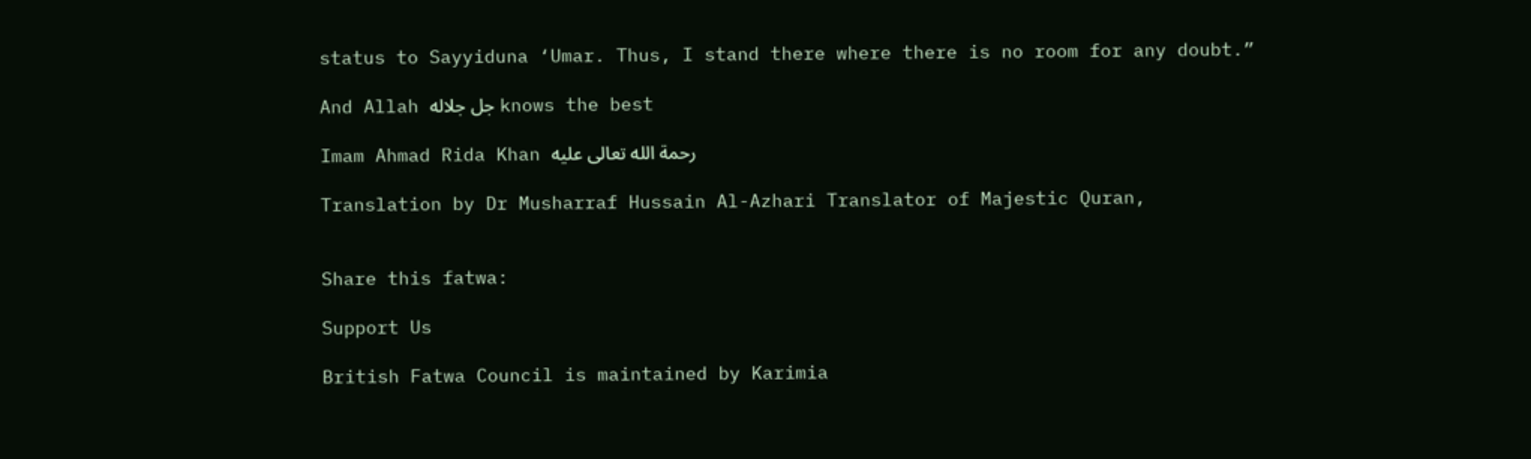status to Sayyiduna ‘Umar. Thus, I stand there where there is no room for any doubt.”

And Allah جل جلاله knows the best

Imam Ahmad Rida Khan رحمة الله تعالى عليه

Translation by Dr Musharraf Hussain Al-Azhari Translator of Majestic Quran,


Share this fatwa:

Support Us

British Fatwa Council is maintained by Karimia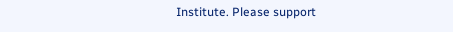Institute. Please support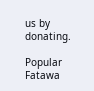us by donating.

Popular Fatawa